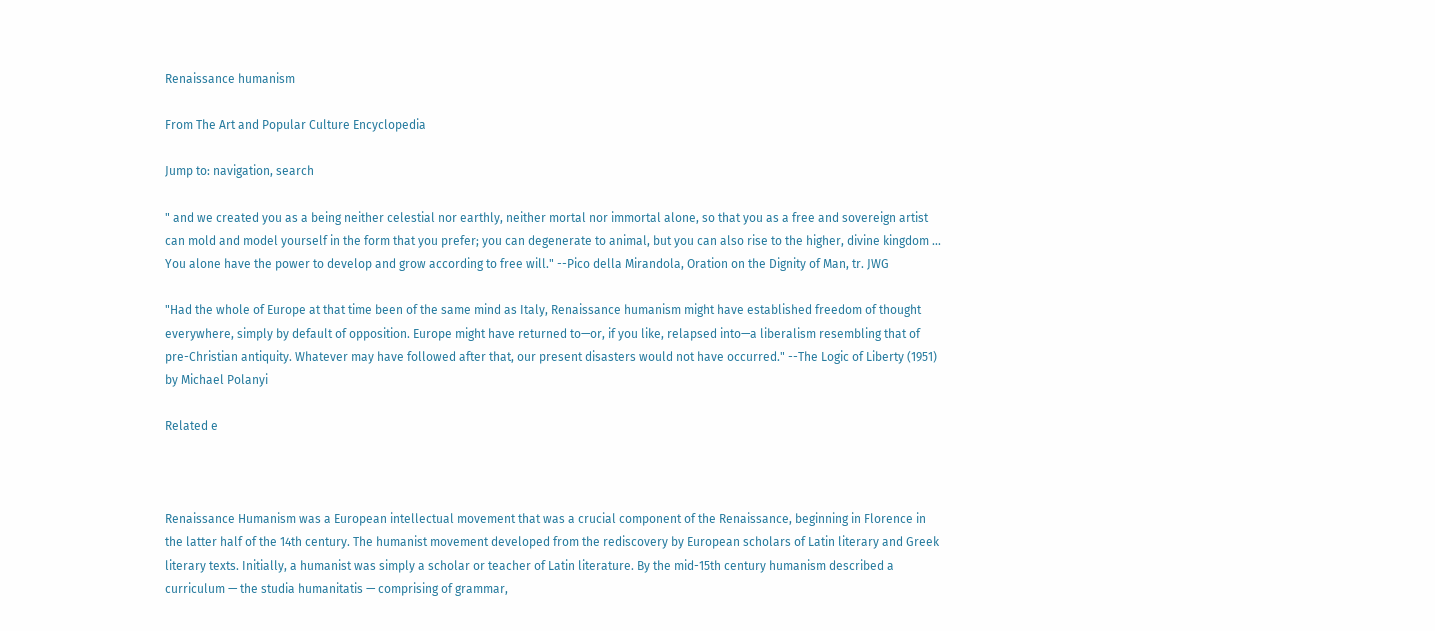Renaissance humanism

From The Art and Popular Culture Encyclopedia

Jump to: navigation, search

" and we created you as a being neither celestial nor earthly, neither mortal nor immortal alone, so that you as a free and sovereign artist can mold and model yourself in the form that you prefer; you can degenerate to animal, but you can also rise to the higher, divine kingdom ... You alone have the power to develop and grow according to free will." --Pico della Mirandola, Oration on the Dignity of Man, tr. JWG

"Had the whole of Europe at that time been of the same mind as Italy, Renaissance humanism might have established freedom of thought everywhere, simply by default of opposition. Europe might have returned to—or, if you like, relapsed into—a liberalism resembling that of pre-Christian antiquity. Whatever may have followed after that, our present disasters would not have occurred." --The Logic of Liberty (1951) by Michael Polanyi

Related e



Renaissance Humanism was a European intellectual movement that was a crucial component of the Renaissance, beginning in Florence in the latter half of the 14th century. The humanist movement developed from the rediscovery by European scholars of Latin literary and Greek literary texts. Initially, a humanist was simply a scholar or teacher of Latin literature. By the mid-15th century humanism described a curriculum — the studia humanitatis — comprising of grammar,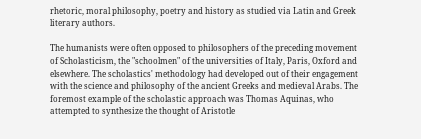rhetoric, moral philosophy, poetry and history as studied via Latin and Greek literary authors.

The humanists were often opposed to philosophers of the preceding movement of Scholasticism, the "schoolmen" of the universities of Italy, Paris, Oxford and elsewhere. The scholastics' methodology had developed out of their engagement with the science and philosophy of the ancient Greeks and medieval Arabs. The foremost example of the scholastic approach was Thomas Aquinas, who attempted to synthesize the thought of Aristotle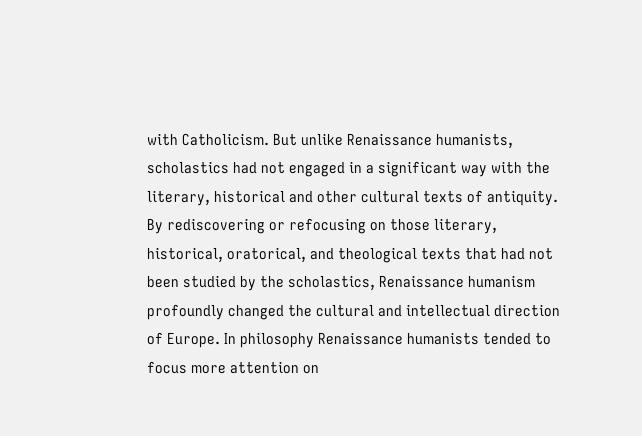with Catholicism. But unlike Renaissance humanists, scholastics had not engaged in a significant way with the literary, historical and other cultural texts of antiquity. By rediscovering or refocusing on those literary, historical, oratorical, and theological texts that had not been studied by the scholastics, Renaissance humanism profoundly changed the cultural and intellectual direction of Europe. In philosophy Renaissance humanists tended to focus more attention on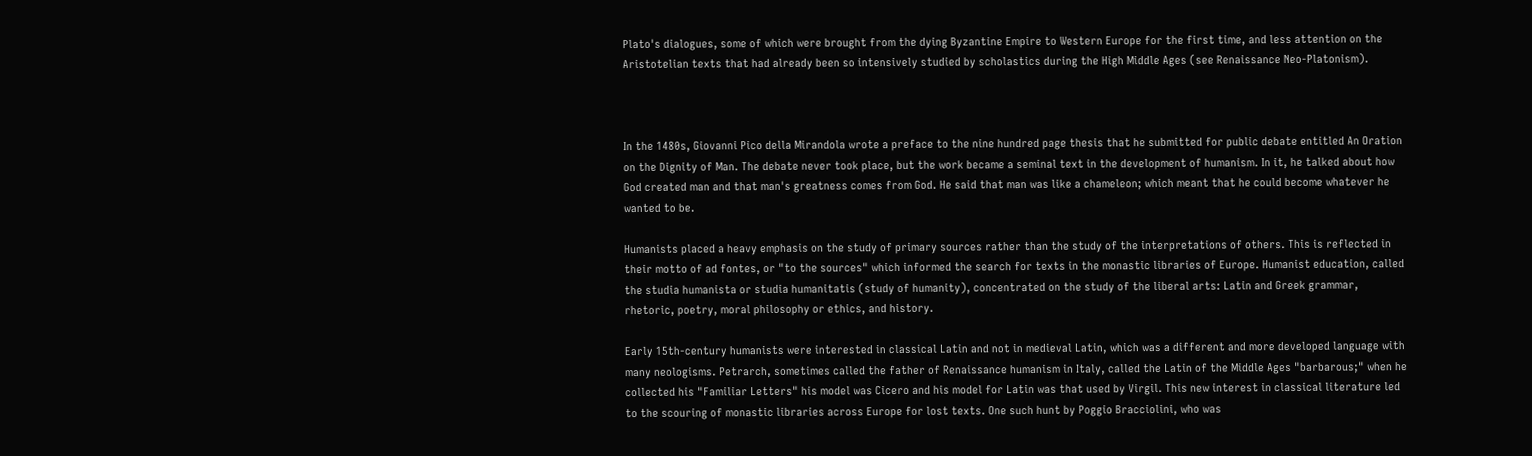Plato's dialogues, some of which were brought from the dying Byzantine Empire to Western Europe for the first time, and less attention on the Aristotelian texts that had already been so intensively studied by scholastics during the High Middle Ages (see Renaissance Neo-Platonism).



In the 1480s, Giovanni Pico della Mirandola wrote a preface to the nine hundred page thesis that he submitted for public debate entitled An Oration on the Dignity of Man. The debate never took place, but the work became a seminal text in the development of humanism. In it, he talked about how God created man and that man's greatness comes from God. He said that man was like a chameleon; which meant that he could become whatever he wanted to be.

Humanists placed a heavy emphasis on the study of primary sources rather than the study of the interpretations of others. This is reflected in their motto of ad fontes, or "to the sources" which informed the search for texts in the monastic libraries of Europe. Humanist education, called the studia humanista or studia humanitatis (study of humanity), concentrated on the study of the liberal arts: Latin and Greek grammar, rhetoric, poetry, moral philosophy or ethics, and history.

Early 15th-century humanists were interested in classical Latin and not in medieval Latin, which was a different and more developed language with many neologisms. Petrarch, sometimes called the father of Renaissance humanism in Italy, called the Latin of the Middle Ages "barbarous;" when he collected his "Familiar Letters" his model was Cicero and his model for Latin was that used by Virgil. This new interest in classical literature led to the scouring of monastic libraries across Europe for lost texts. One such hunt by Poggio Bracciolini, who was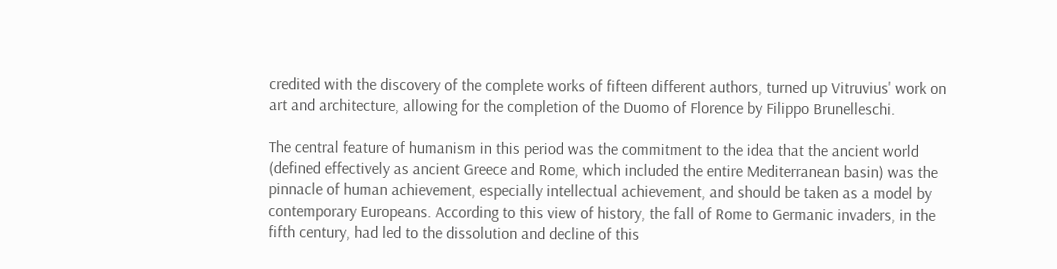credited with the discovery of the complete works of fifteen different authors, turned up Vitruvius' work on art and architecture, allowing for the completion of the Duomo of Florence by Filippo Brunelleschi.

The central feature of humanism in this period was the commitment to the idea that the ancient world (defined effectively as ancient Greece and Rome, which included the entire Mediterranean basin) was the pinnacle of human achievement, especially intellectual achievement, and should be taken as a model by contemporary Europeans. According to this view of history, the fall of Rome to Germanic invaders, in the fifth century, had led to the dissolution and decline of this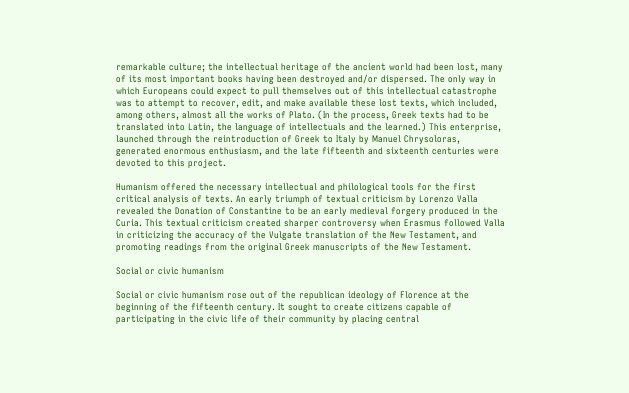remarkable culture; the intellectual heritage of the ancient world had been lost, many of its most important books having been destroyed and/or dispersed. The only way in which Europeans could expect to pull themselves out of this intellectual catastrophe was to attempt to recover, edit, and make available these lost texts, which included, among others, almost all the works of Plato. (In the process, Greek texts had to be translated into Latin, the language of intellectuals and the learned.) This enterprise, launched through the reintroduction of Greek to Italy by Manuel Chrysoloras, generated enormous enthusiasm, and the late fifteenth and sixteenth centuries were devoted to this project.

Humanism offered the necessary intellectual and philological tools for the first critical analysis of texts. An early triumph of textual criticism by Lorenzo Valla revealed the Donation of Constantine to be an early medieval forgery produced in the Curia. This textual criticism created sharper controversy when Erasmus followed Valla in criticizing the accuracy of the Vulgate translation of the New Testament, and promoting readings from the original Greek manuscripts of the New Testament.

Social or civic humanism

Social or civic humanism rose out of the republican ideology of Florence at the beginning of the fifteenth century. It sought to create citizens capable of participating in the civic life of their community by placing central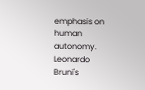emphasis on human autonomy. Leonardo Bruni's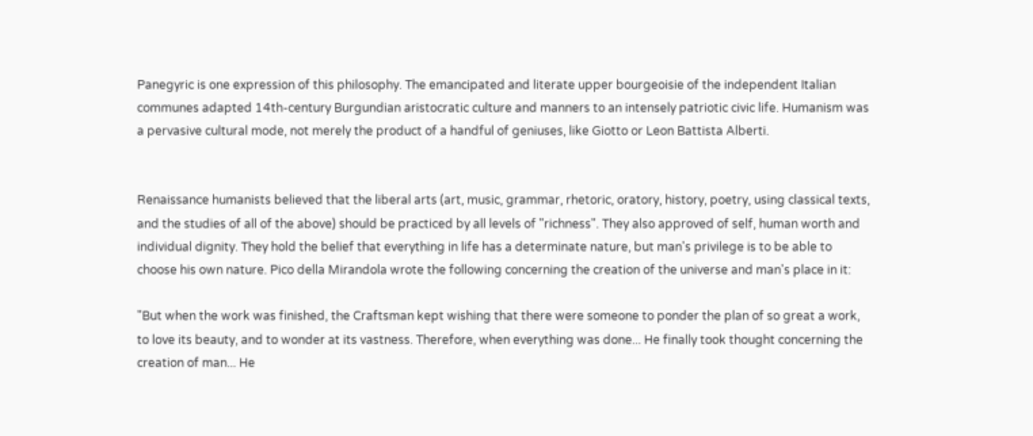Panegyric is one expression of this philosophy. The emancipated and literate upper bourgeoisie of the independent Italian communes adapted 14th-century Burgundian aristocratic culture and manners to an intensely patriotic civic life. Humanism was a pervasive cultural mode, not merely the product of a handful of geniuses, like Giotto or Leon Battista Alberti.


Renaissance humanists believed that the liberal arts (art, music, grammar, rhetoric, oratory, history, poetry, using classical texts, and the studies of all of the above) should be practiced by all levels of "richness". They also approved of self, human worth and individual dignity. They hold the belief that everything in life has a determinate nature, but man's privilege is to be able to choose his own nature. Pico della Mirandola wrote the following concerning the creation of the universe and man's place in it:

"But when the work was finished, the Craftsman kept wishing that there were someone to ponder the plan of so great a work, to love its beauty, and to wonder at its vastness. Therefore, when everything was done... He finally took thought concerning the creation of man... He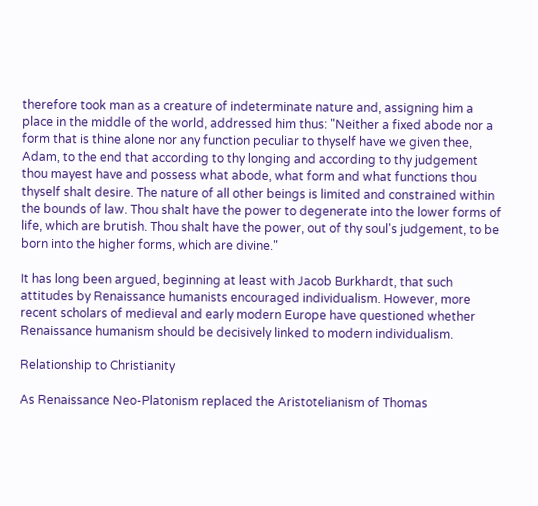therefore took man as a creature of indeterminate nature and, assigning him a place in the middle of the world, addressed him thus: "Neither a fixed abode nor a form that is thine alone nor any function peculiar to thyself have we given thee, Adam, to the end that according to thy longing and according to thy judgement thou mayest have and possess what abode, what form and what functions thou thyself shalt desire. The nature of all other beings is limited and constrained within the bounds of law. Thou shalt have the power to degenerate into the lower forms of life, which are brutish. Thou shalt have the power, out of thy soul's judgement, to be born into the higher forms, which are divine."

It has long been argued, beginning at least with Jacob Burkhardt, that such attitudes by Renaissance humanists encouraged individualism. However, more recent scholars of medieval and early modern Europe have questioned whether Renaissance humanism should be decisively linked to modern individualism.

Relationship to Christianity

As Renaissance Neo-Platonism replaced the Aristotelianism of Thomas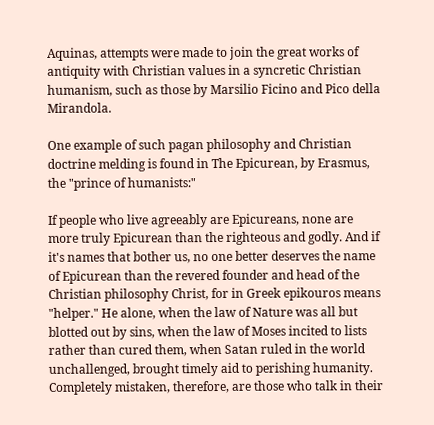Aquinas, attempts were made to join the great works of antiquity with Christian values in a syncretic Christian humanism, such as those by Marsilio Ficino and Pico della Mirandola.

One example of such pagan philosophy and Christian doctrine melding is found in The Epicurean, by Erasmus, the "prince of humanists:"

If people who live agreeably are Epicureans, none are more truly Epicurean than the righteous and godly. And if it's names that bother us, no one better deserves the name of Epicurean than the revered founder and head of the Christian philosophy Christ, for in Greek epikouros means "helper." He alone, when the law of Nature was all but blotted out by sins, when the law of Moses incited to lists rather than cured them, when Satan ruled in the world unchallenged, brought timely aid to perishing humanity. Completely mistaken, therefore, are those who talk in their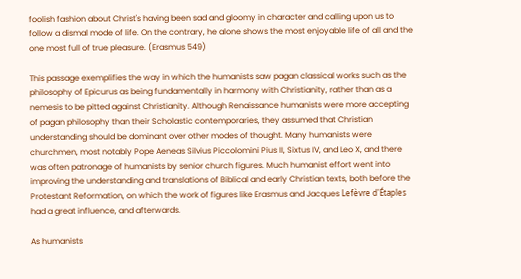foolish fashion about Christ's having been sad and gloomy in character and calling upon us to follow a dismal mode of life. On the contrary, he alone shows the most enjoyable life of all and the one most full of true pleasure. (Erasmus 549)

This passage exemplifies the way in which the humanists saw pagan classical works such as the philosophy of Epicurus as being fundamentally in harmony with Christianity, rather than as a nemesis to be pitted against Christianity. Although Renaissance humanists were more accepting of pagan philosophy than their Scholastic contemporaries, they assumed that Christian understanding should be dominant over other modes of thought. Many humanists were churchmen, most notably Pope Aeneas Silvius Piccolomini Pius II, Sixtus IV, and Leo X, and there was often patronage of humanists by senior church figures. Much humanist effort went into improving the understanding and translations of Biblical and early Christian texts, both before the Protestant Reformation, on which the work of figures like Erasmus and Jacques Lefèvre d'Étaples had a great influence, and afterwards.

As humanists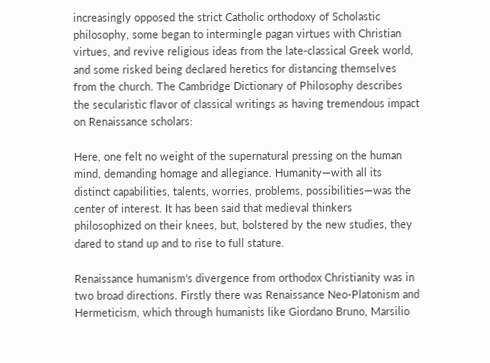increasingly opposed the strict Catholic orthodoxy of Scholastic philosophy, some began to intermingle pagan virtues with Christian virtues, and revive religious ideas from the late-classical Greek world, and some risked being declared heretics for distancing themselves from the church. The Cambridge Dictionary of Philosophy describes the secularistic flavor of classical writings as having tremendous impact on Renaissance scholars:

Here, one felt no weight of the supernatural pressing on the human mind, demanding homage and allegiance. Humanity—with all its distinct capabilities, talents, worries, problems, possibilities—was the center of interest. It has been said that medieval thinkers philosophized on their knees, but, bolstered by the new studies, they dared to stand up and to rise to full stature.

Renaissance humanism's divergence from orthodox Christianity was in two broad directions. Firstly there was Renaissance Neo-Platonism and Hermeticism, which through humanists like Giordano Bruno, Marsilio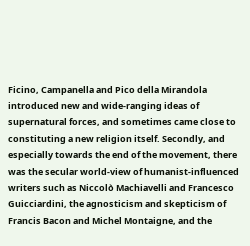Ficino, Campanella and Pico della Mirandola introduced new and wide-ranging ideas of supernatural forces, and sometimes came close to constituting a new religion itself. Secondly, and especially towards the end of the movement, there was the secular world-view of humanist-influenced writers such as Niccolò Machiavelli and Francesco Guicciardini, the agnosticism and skepticism of Francis Bacon and Michel Montaigne, and the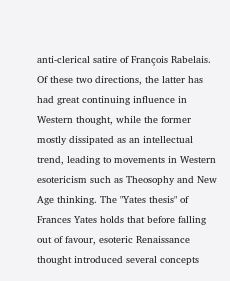anti-clerical satire of François Rabelais. Of these two directions, the latter has had great continuing influence in Western thought, while the former mostly dissipated as an intellectual trend, leading to movements in Western esotericism such as Theosophy and New Age thinking. The "Yates thesis" of Frances Yates holds that before falling out of favour, esoteric Renaissance thought introduced several concepts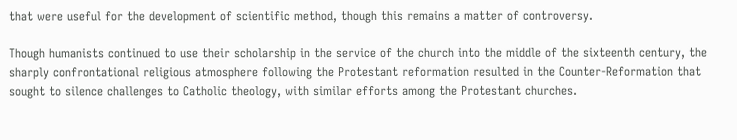that were useful for the development of scientific method, though this remains a matter of controversy.

Though humanists continued to use their scholarship in the service of the church into the middle of the sixteenth century, the sharply confrontational religious atmosphere following the Protestant reformation resulted in the Counter-Reformation that sought to silence challenges to Catholic theology, with similar efforts among the Protestant churches.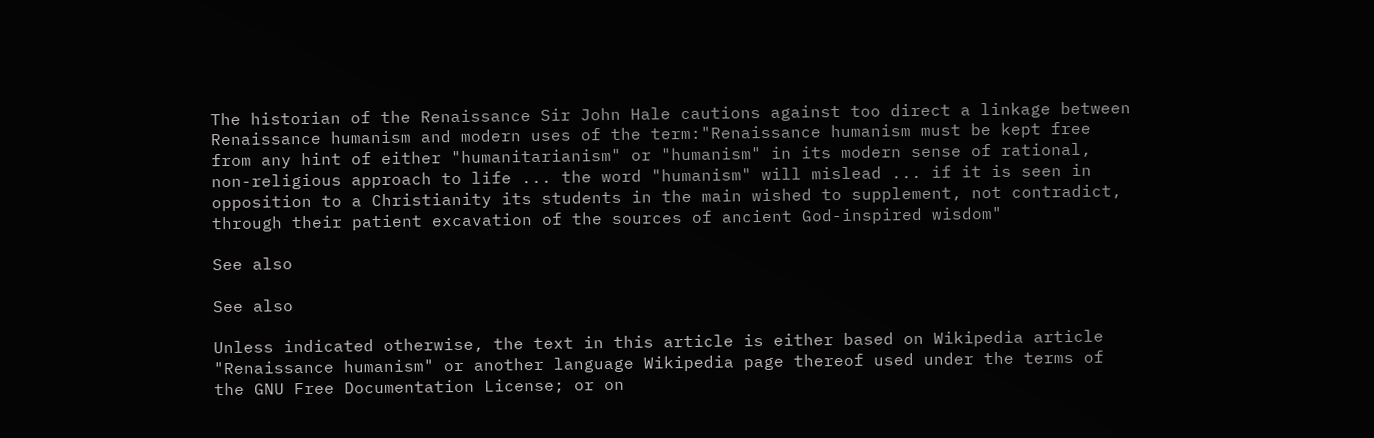The historian of the Renaissance Sir John Hale cautions against too direct a linkage between Renaissance humanism and modern uses of the term:"Renaissance humanism must be kept free from any hint of either "humanitarianism" or "humanism" in its modern sense of rational, non-religious approach to life ... the word "humanism" will mislead ... if it is seen in opposition to a Christianity its students in the main wished to supplement, not contradict, through their patient excavation of the sources of ancient God-inspired wisdom"

See also

See also

Unless indicated otherwise, the text in this article is either based on Wikipedia article "Renaissance humanism" or another language Wikipedia page thereof used under the terms of the GNU Free Documentation License; or on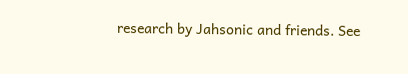research by Jahsonic and friends. See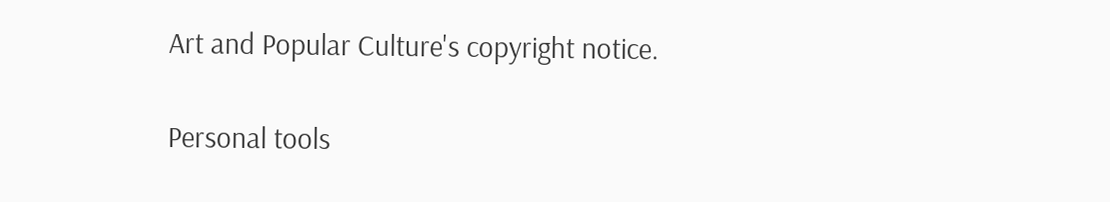Art and Popular Culture's copyright notice.

Personal tools